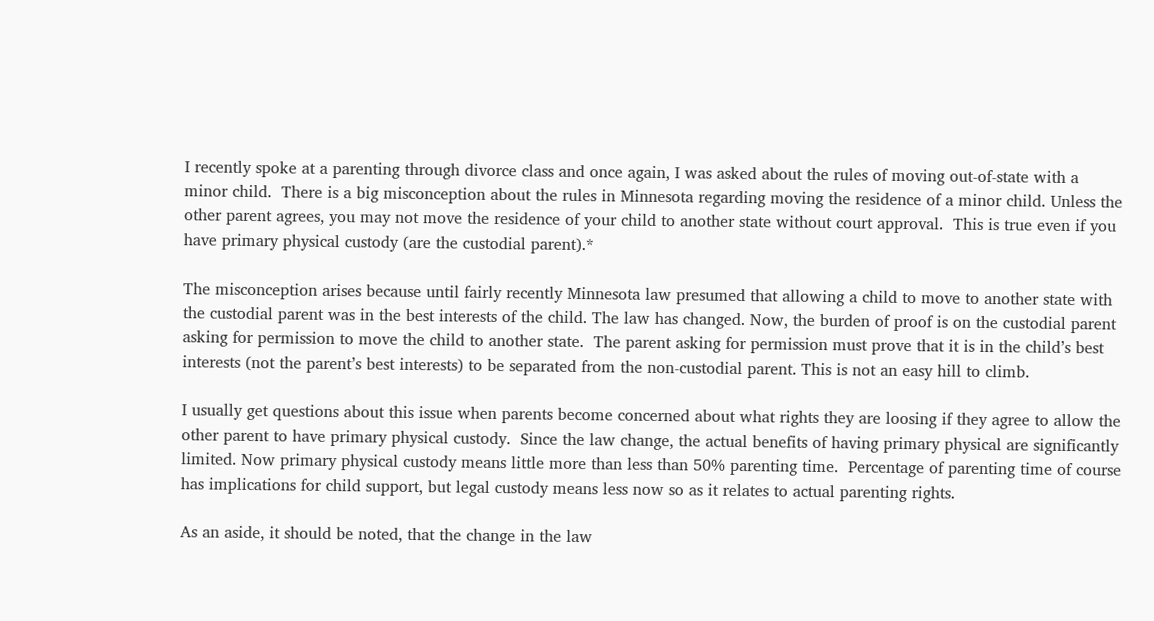I recently spoke at a parenting through divorce class and once again, I was asked about the rules of moving out-of-state with a minor child.  There is a big misconception about the rules in Minnesota regarding moving the residence of a minor child. Unless the other parent agrees, you may not move the residence of your child to another state without court approval.  This is true even if you have primary physical custody (are the custodial parent).*

The misconception arises because until fairly recently Minnesota law presumed that allowing a child to move to another state with the custodial parent was in the best interests of the child. The law has changed. Now, the burden of proof is on the custodial parent asking for permission to move the child to another state.  The parent asking for permission must prove that it is in the child’s best interests (not the parent’s best interests) to be separated from the non-custodial parent. This is not an easy hill to climb.

I usually get questions about this issue when parents become concerned about what rights they are loosing if they agree to allow the other parent to have primary physical custody.  Since the law change, the actual benefits of having primary physical are significantly limited. Now primary physical custody means little more than less than 50% parenting time.  Percentage of parenting time of course has implications for child support, but legal custody means less now so as it relates to actual parenting rights.

As an aside, it should be noted, that the change in the law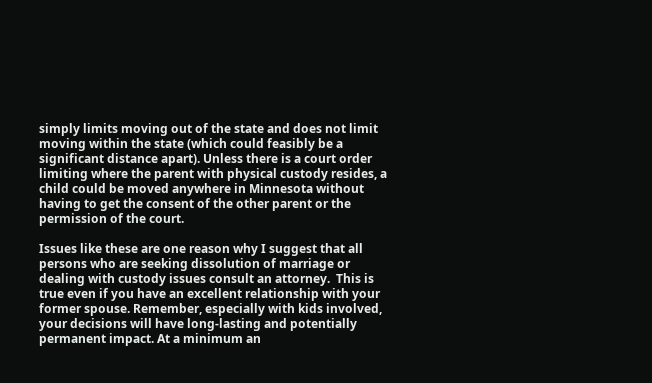simply limits moving out of the state and does not limit moving within the state (which could feasibly be a significant distance apart). Unless there is a court order limiting where the parent with physical custody resides, a child could be moved anywhere in Minnesota without having to get the consent of the other parent or the permission of the court.

Issues like these are one reason why I suggest that all persons who are seeking dissolution of marriage or dealing with custody issues consult an attorney.  This is true even if you have an excellent relationship with your former spouse. Remember, especially with kids involved, your decisions will have long-lasting and potentially permanent impact. At a minimum an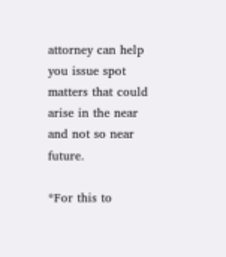attorney can help you issue spot matters that could arise in the near and not so near future.

*For this to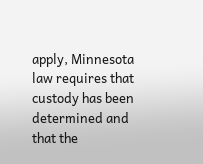apply, Minnesota law requires that custody has been determined and that the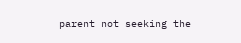parent not seeking the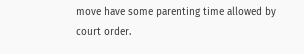move have some parenting time allowed by court order.